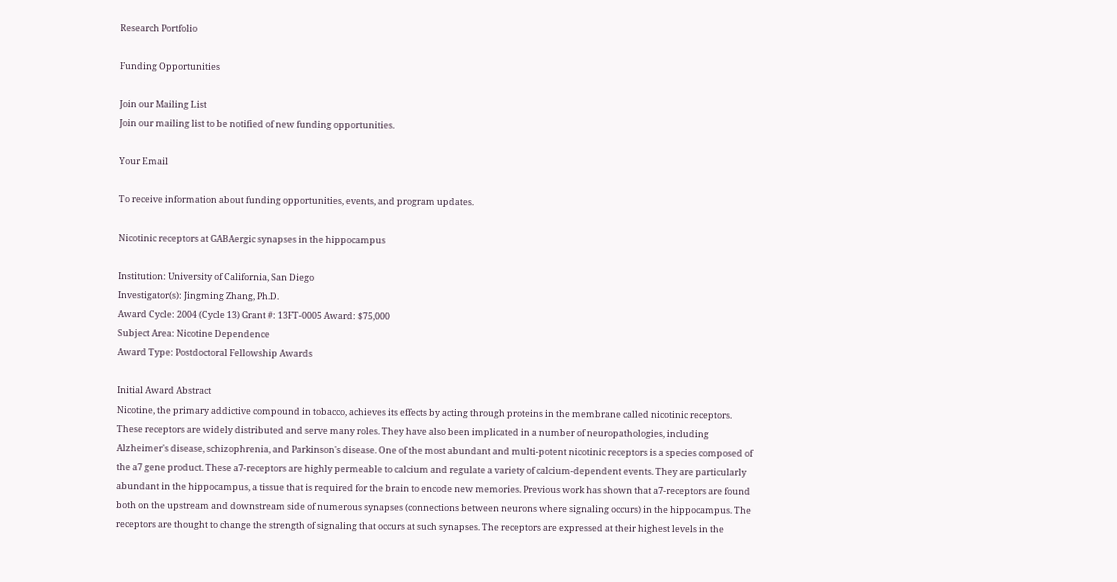Research Portfolio

Funding Opportunities

Join our Mailing List
Join our mailing list to be notified of new funding opportunities.

Your Email

To receive information about funding opportunities, events, and program updates.

Nicotinic receptors at GABAergic synapses in the hippocampus

Institution: University of California, San Diego
Investigator(s): Jingming Zhang, Ph.D.
Award Cycle: 2004 (Cycle 13) Grant #: 13FT-0005 Award: $75,000
Subject Area: Nicotine Dependence
Award Type: Postdoctoral Fellowship Awards

Initial Award Abstract
Nicotine, the primary addictive compound in tobacco, achieves its effects by acting through proteins in the membrane called nicotinic receptors. These receptors are widely distributed and serve many roles. They have also been implicated in a number of neuropathologies, including Alzheimer's disease, schizophrenia, and Parkinson's disease. One of the most abundant and multi-potent nicotinic receptors is a species composed of the a7 gene product. These a7-receptors are highly permeable to calcium and regulate a variety of calcium-dependent events. They are particularly abundant in the hippocampus, a tissue that is required for the brain to encode new memories. Previous work has shown that a7-receptors are found both on the upstream and downstream side of numerous synapses (connections between neurons where signaling occurs) in the hippocampus. The receptors are thought to change the strength of signaling that occurs at such synapses. The receptors are expressed at their highest levels in the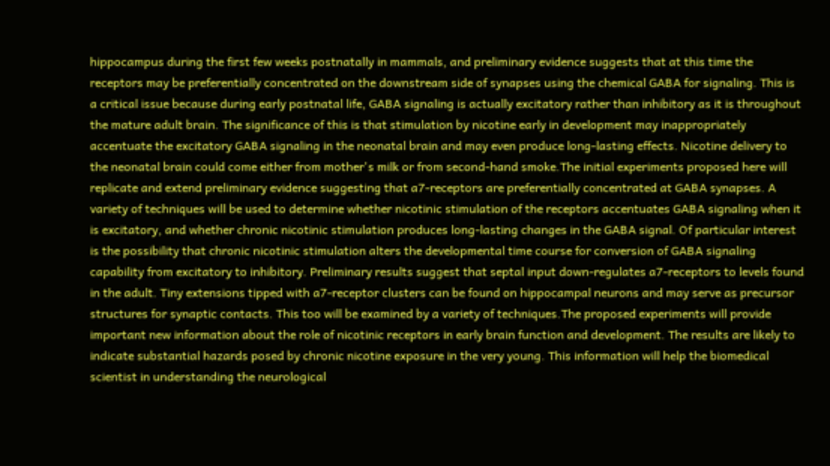hippocampus during the first few weeks postnatally in mammals, and preliminary evidence suggests that at this time the receptors may be preferentially concentrated on the downstream side of synapses using the chemical GABA for signaling. This is a critical issue because during early postnatal life, GABA signaling is actually excitatory rather than inhibitory as it is throughout the mature adult brain. The significance of this is that stimulation by nicotine early in development may inappropriately accentuate the excitatory GABA signaling in the neonatal brain and may even produce long-lasting effects. Nicotine delivery to the neonatal brain could come either from mother's milk or from second-hand smoke.The initial experiments proposed here will replicate and extend preliminary evidence suggesting that a7-receptors are preferentially concentrated at GABA synapses. A variety of techniques will be used to determine whether nicotinic stimulation of the receptors accentuates GABA signaling when it is excitatory, and whether chronic nicotinic stimulation produces long-lasting changes in the GABA signal. Of particular interest is the possibility that chronic nicotinic stimulation alters the developmental time course for conversion of GABA signaling capability from excitatory to inhibitory. Preliminary results suggest that septal input down-regulates a7-receptors to levels found in the adult. Tiny extensions tipped with a7-receptor clusters can be found on hippocampal neurons and may serve as precursor structures for synaptic contacts. This too will be examined by a variety of techniques.The proposed experiments will provide important new information about the role of nicotinic receptors in early brain function and development. The results are likely to indicate substantial hazards posed by chronic nicotine exposure in the very young. This information will help the biomedical scientist in understanding the neurological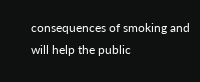consequences of smoking and will help the public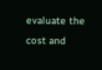evaluate the cost and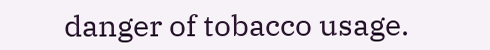danger of tobacco usage.